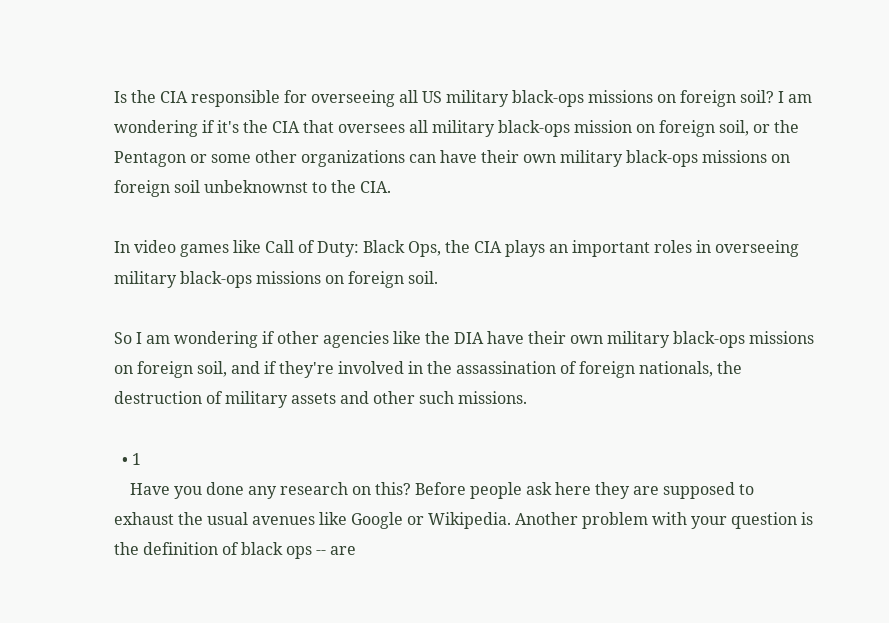Is the CIA responsible for overseeing all US military black-ops missions on foreign soil? I am wondering if it's the CIA that oversees all military black-ops mission on foreign soil, or the Pentagon or some other organizations can have their own military black-ops missions on foreign soil unbeknownst to the CIA.

In video games like Call of Duty: Black Ops, the CIA plays an important roles in overseeing military black-ops missions on foreign soil.

So I am wondering if other agencies like the DIA have their own military black-ops missions on foreign soil, and if they're involved in the assassination of foreign nationals, the destruction of military assets and other such missions.

  • 1
    Have you done any research on this? Before people ask here they are supposed to exhaust the usual avenues like Google or Wikipedia. Another problem with your question is the definition of black ops -- are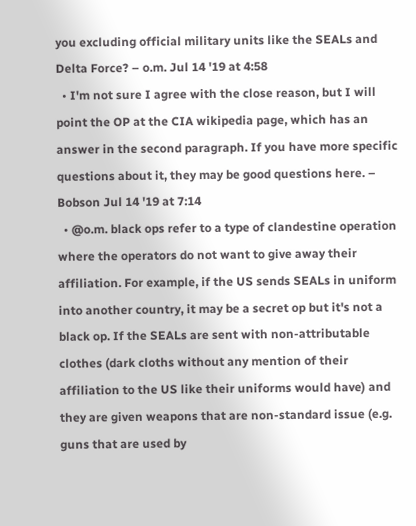you excluding official military units like the SEALs and Delta Force? – o.m. Jul 14 '19 at 4:58
  • I'm not sure I agree with the close reason, but I will point the OP at the CIA wikipedia page, which has an answer in the second paragraph. If you have more specific questions about it, they may be good questions here. – Bobson Jul 14 '19 at 7:14
  • @o.m. black ops refer to a type of clandestine operation where the operators do not want to give away their affiliation. For example, if the US sends SEALs in uniform into another country, it may be a secret op but it's not a black op. If the SEALs are sent with non-attributable clothes (dark cloths without any mention of their affiliation to the US like their uniforms would have) and they are given weapons that are non-standard issue (e.g. guns that are used by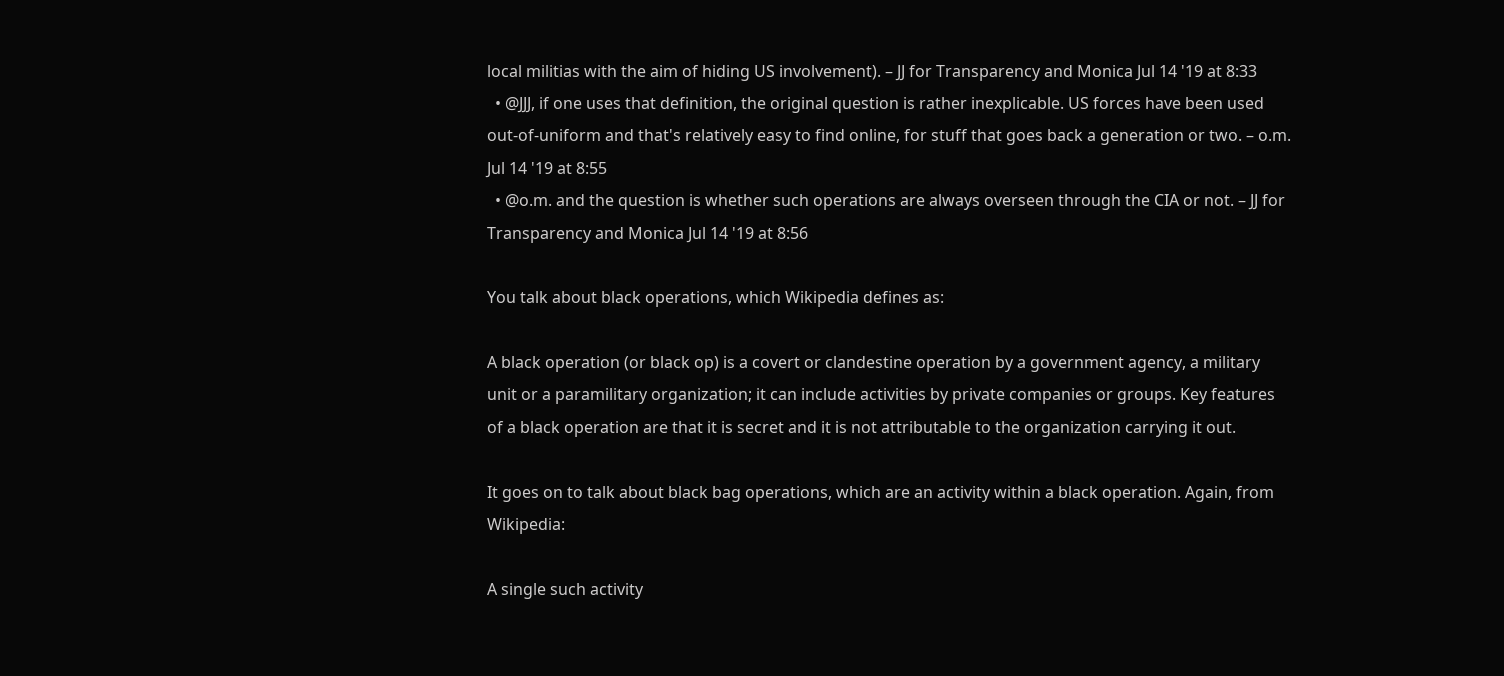local militias with the aim of hiding US involvement). – JJ for Transparency and Monica Jul 14 '19 at 8:33
  • @JJJ, if one uses that definition, the original question is rather inexplicable. US forces have been used out-of-uniform and that's relatively easy to find online, for stuff that goes back a generation or two. – o.m. Jul 14 '19 at 8:55
  • @o.m. and the question is whether such operations are always overseen through the CIA or not. – JJ for Transparency and Monica Jul 14 '19 at 8:56

You talk about black operations, which Wikipedia defines as:

A black operation (or black op) is a covert or clandestine operation by a government agency, a military unit or a paramilitary organization; it can include activities by private companies or groups. Key features of a black operation are that it is secret and it is not attributable to the organization carrying it out.

It goes on to talk about black bag operations, which are an activity within a black operation. Again, from Wikipedia:

A single such activity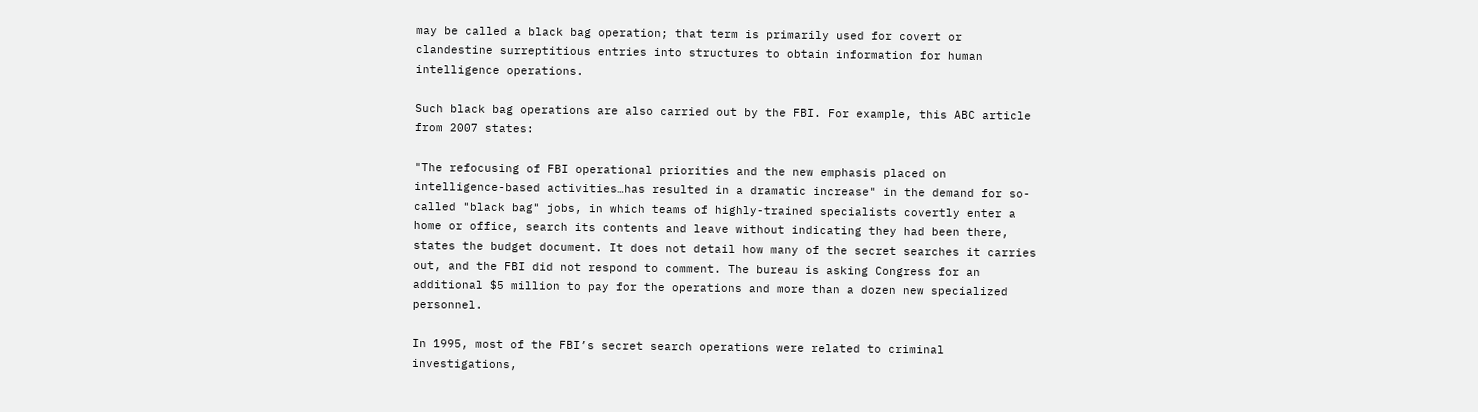may be called a black bag operation; that term is primarily used for covert or clandestine surreptitious entries into structures to obtain information for human intelligence operations.

Such black bag operations are also carried out by the FBI. For example, this ABC article from 2007 states:

"The refocusing of FBI operational priorities and the new emphasis placed on intelligence-based activities…has resulted in a dramatic increase" in the demand for so-called "black bag" jobs, in which teams of highly-trained specialists covertly enter a home or office, search its contents and leave without indicating they had been there, states the budget document. It does not detail how many of the secret searches it carries out, and the FBI did not respond to comment. The bureau is asking Congress for an additional $5 million to pay for the operations and more than a dozen new specialized personnel.

In 1995, most of the FBI’s secret search operations were related to criminal investigations,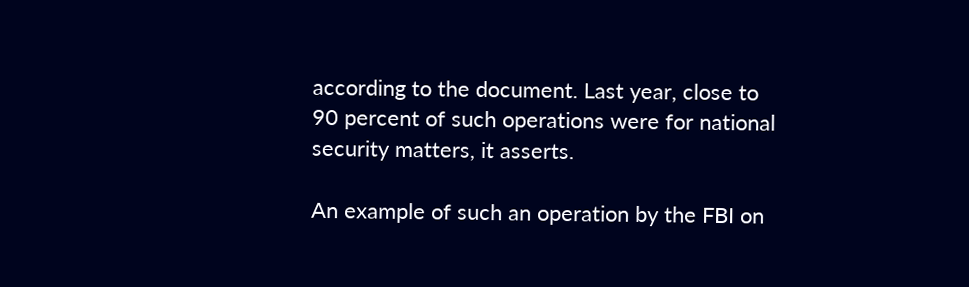according to the document. Last year, close to 90 percent of such operations were for national security matters, it asserts.

An example of such an operation by the FBI on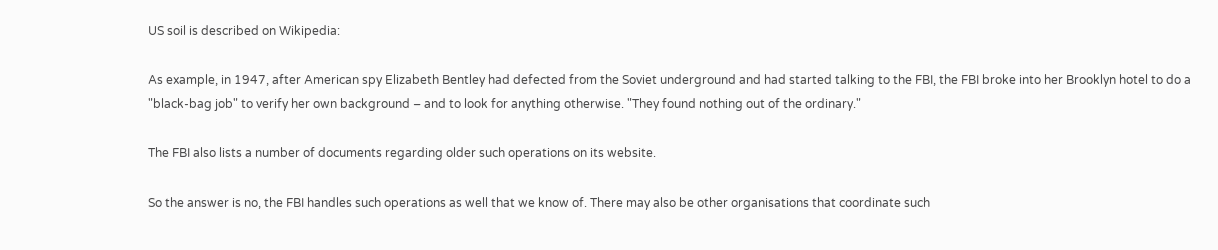US soil is described on Wikipedia:

As example, in 1947, after American spy Elizabeth Bentley had defected from the Soviet underground and had started talking to the FBI, the FBI broke into her Brooklyn hotel to do a "black-bag job" to verify her own background – and to look for anything otherwise. "They found nothing out of the ordinary."

The FBI also lists a number of documents regarding older such operations on its website.

So the answer is no, the FBI handles such operations as well that we know of. There may also be other organisations that coordinate such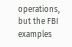operations, but the FBI examples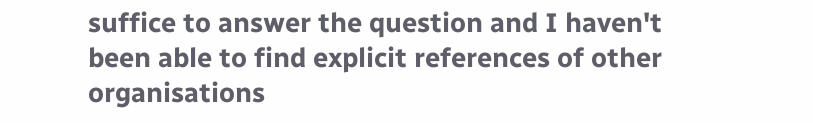suffice to answer the question and I haven't been able to find explicit references of other organisations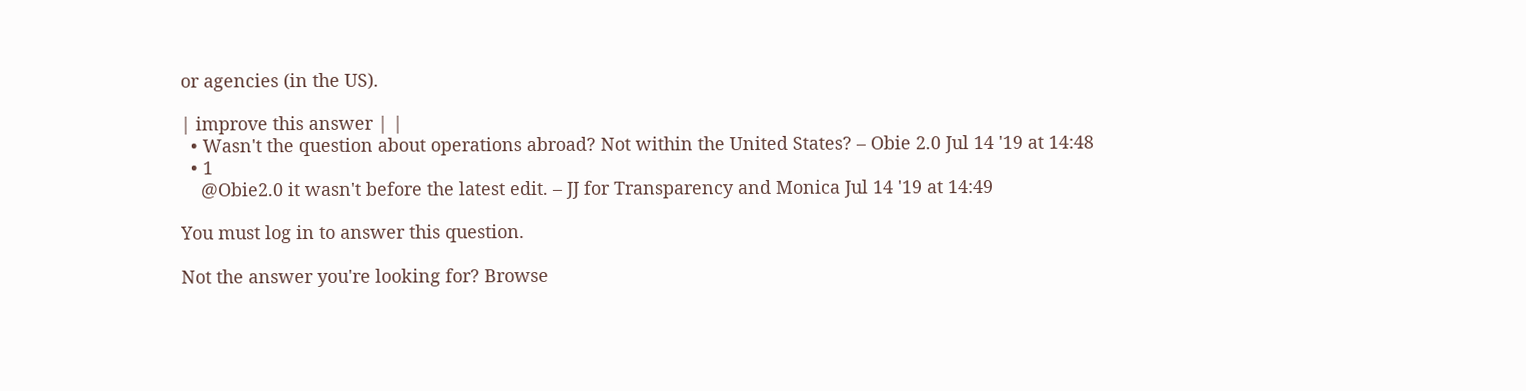or agencies (in the US).

| improve this answer | |
  • Wasn't the question about operations abroad? Not within the United States? – Obie 2.0 Jul 14 '19 at 14:48
  • 1
    @Obie2.0 it wasn't before the latest edit. – JJ for Transparency and Monica Jul 14 '19 at 14:49

You must log in to answer this question.

Not the answer you're looking for? Browse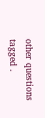other questions tagged .